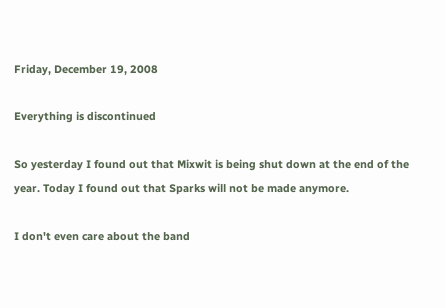Friday, December 19, 2008

Everything is discontinued

So yesterday I found out that Mixwit is being shut down at the end of the year. Today I found out that Sparks will not be made anymore.

I don't even care about the band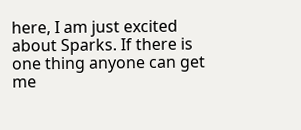here, I am just excited about Sparks. If there is one thing anyone can get me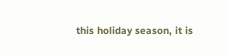this holiday season, it is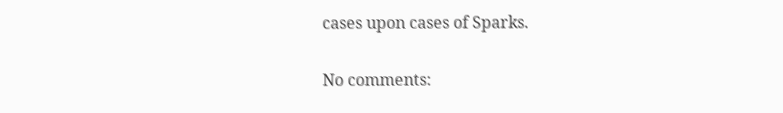cases upon cases of Sparks.

No comments: